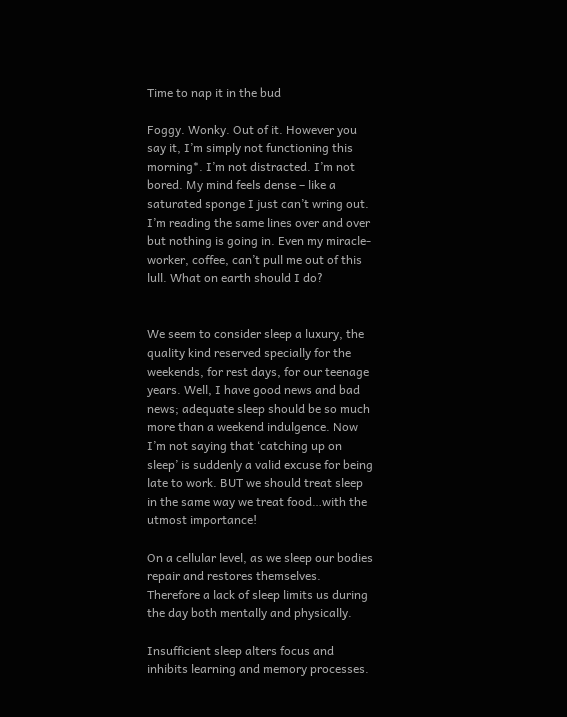Time to nap it in the bud

Foggy. Wonky. Out of it. However you say it, I’m simply not functioning this morning*. I’m not distracted. I’m not bored. My mind feels dense – like a saturated sponge I just can’t wring out. I’m reading the same lines over and over but nothing is going in. Even my miracle-worker, coffee, can’t pull me out of this lull. What on earth should I do?


We seem to consider sleep a luxury, the quality kind reserved specially for the weekends, for rest days, for our teenage years. Well, I have good news and bad news; adequate sleep should be so much more than a weekend indulgence. Now I’m not saying that ‘catching up on sleep’ is suddenly a valid excuse for being late to work. BUT we should treat sleep in the same way we treat food…with the utmost importance!

On a cellular level, as we sleep our bodies repair and restores themselves. Therefore a lack of sleep limits us during the day both mentally and physically.

Insufficient sleep alters focus and inhibits learning and memory processes.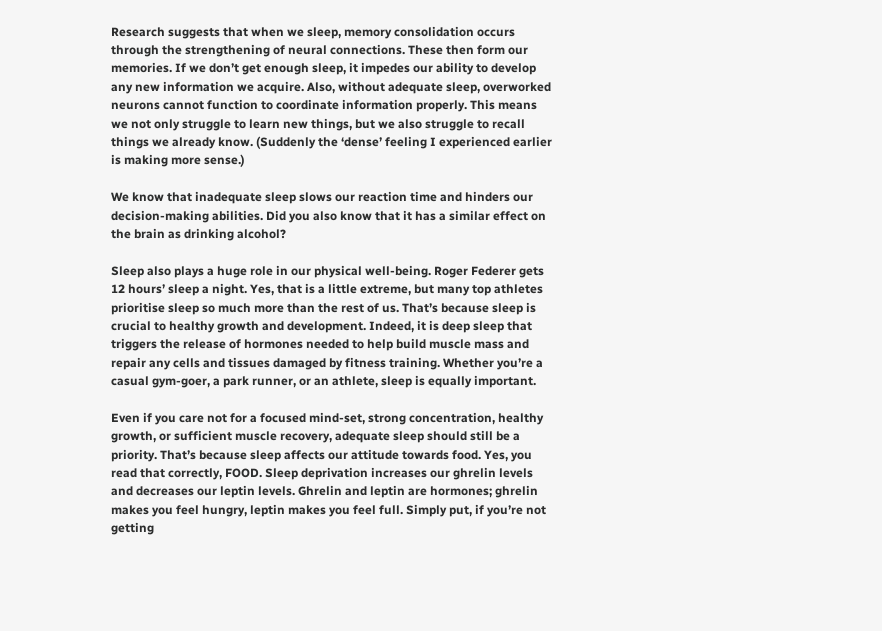Research suggests that when we sleep, memory consolidation occurs through the strengthening of neural connections. These then form our memories. If we don’t get enough sleep, it impedes our ability to develop any new information we acquire. Also, without adequate sleep, overworked neurons cannot function to coordinate information properly. This means we not only struggle to learn new things, but we also struggle to recall things we already know. (Suddenly the ‘dense’ feeling I experienced earlier is making more sense.)

We know that inadequate sleep slows our reaction time and hinders our decision-making abilities. Did you also know that it has a similar effect on the brain as drinking alcohol?

Sleep also plays a huge role in our physical well-being. Roger Federer gets 12 hours’ sleep a night. Yes, that is a little extreme, but many top athletes prioritise sleep so much more than the rest of us. That’s because sleep is crucial to healthy growth and development. Indeed, it is deep sleep that triggers the release of hormones needed to help build muscle mass and repair any cells and tissues damaged by fitness training. Whether you’re a casual gym-goer, a park runner, or an athlete, sleep is equally important.

Even if you care not for a focused mind-set, strong concentration, healthy growth, or sufficient muscle recovery, adequate sleep should still be a priority. That’s because sleep affects our attitude towards food. Yes, you read that correctly, FOOD. Sleep deprivation increases our ghrelin levels and decreases our leptin levels. Ghrelin and leptin are hormones; ghrelin makes you feel hungry, leptin makes you feel full. Simply put, if you’re not getting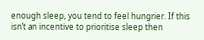enough sleep, you tend to feel hungrier. If this isn’t an incentive to prioritise sleep then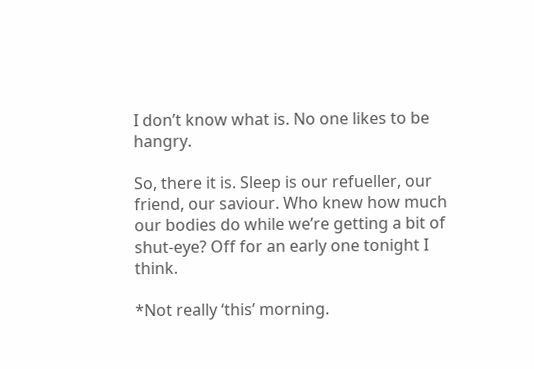I don’t know what is. No one likes to be hangry.

So, there it is. Sleep is our refueller, our friend, our saviour. Who knew how much our bodies do while we’re getting a bit of shut-eye? Off for an early one tonight I think.

*Not really ‘this’ morning.